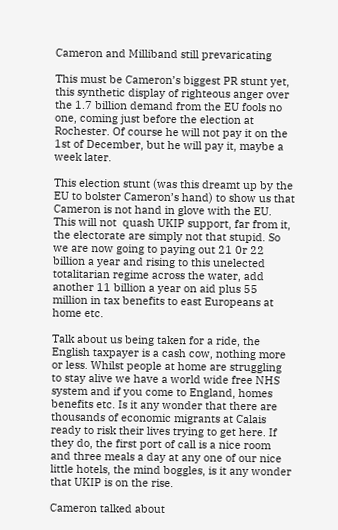Cameron and Milliband still prevaricating

This must be Cameron’s biggest PR stunt yet, this synthetic display of righteous anger over the 1.7 billion demand from the EU fools no one, coming just before the election at Rochester. Of course he will not pay it on the 1st of December, but he will pay it, maybe a week later.

This election stunt (was this dreamt up by the EU to bolster Cameron’s hand) to show us that Cameron is not hand in glove with the EU. This will not  quash UKIP support, far from it, the electorate are simply not that stupid. So we are now going to paying out 21 0r 22 billion a year and rising to this unelected totalitarian regime across the water, add another 11 billion a year on aid plus 55 million in tax benefits to east Europeans at home etc.

Talk about us being taken for a ride, the English taxpayer is a cash cow, nothing more or less. Whilst people at home are struggling to stay alive we have a world wide free NHS system and if you come to England, homes benefits etc. Is it any wonder that there are thousands of economic migrants at Calais ready to risk their lives trying to get here. If they do, the first port of call is a nice room and three meals a day at any one of our nice little hotels, the mind boggles, is it any wonder that UKIP is on the rise.

Cameron talked about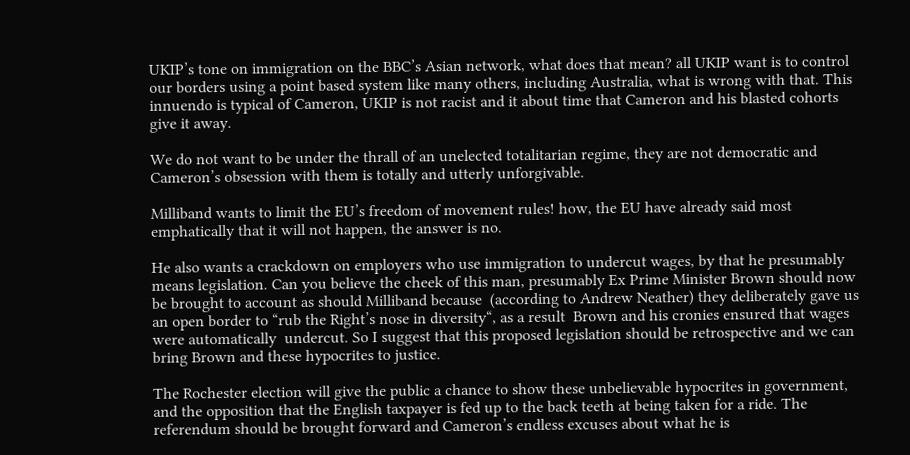UKIP’s tone on immigration on the BBC’s Asian network, what does that mean? all UKIP want is to control our borders using a point based system like many others, including Australia, what is wrong with that. This innuendo is typical of Cameron, UKIP is not racist and it about time that Cameron and his blasted cohorts give it away.

We do not want to be under the thrall of an unelected totalitarian regime, they are not democratic and Cameron’s obsession with them is totally and utterly unforgivable.

Milliband wants to limit the EU’s freedom of movement rules! how, the EU have already said most emphatically that it will not happen, the answer is no.

He also wants a crackdown on employers who use immigration to undercut wages, by that he presumably means legislation. Can you believe the cheek of this man, presumably Ex Prime Minister Brown should now be brought to account as should Milliband because  (according to Andrew Neather) they deliberately gave us an open border to “rub the Right’s nose in diversity“, as a result  Brown and his cronies ensured that wages were automatically  undercut. So I suggest that this proposed legislation should be retrospective and we can bring Brown and these hypocrites to justice.

The Rochester election will give the public a chance to show these unbelievable hypocrites in government, and the opposition that the English taxpayer is fed up to the back teeth at being taken for a ride. The referendum should be brought forward and Cameron’s endless excuses about what he is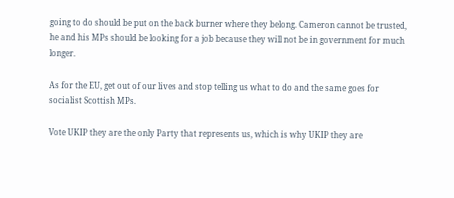going to do should be put on the back burner where they belong. Cameron cannot be trusted, he and his MPs should be looking for a job because they will not be in government for much longer.

As for the EU, get out of our lives and stop telling us what to do and the same goes for socialist Scottish MPs.

Vote UKIP they are the only Party that represents us, which is why UKIP they are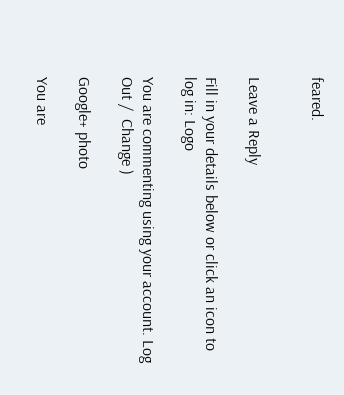feared.


Leave a Reply

Fill in your details below or click an icon to log in: Logo

You are commenting using your account. Log Out /  Change )

Google+ photo

You are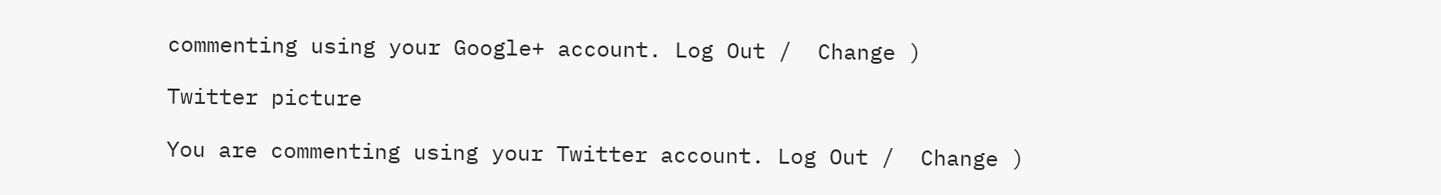commenting using your Google+ account. Log Out /  Change )

Twitter picture

You are commenting using your Twitter account. Log Out /  Change )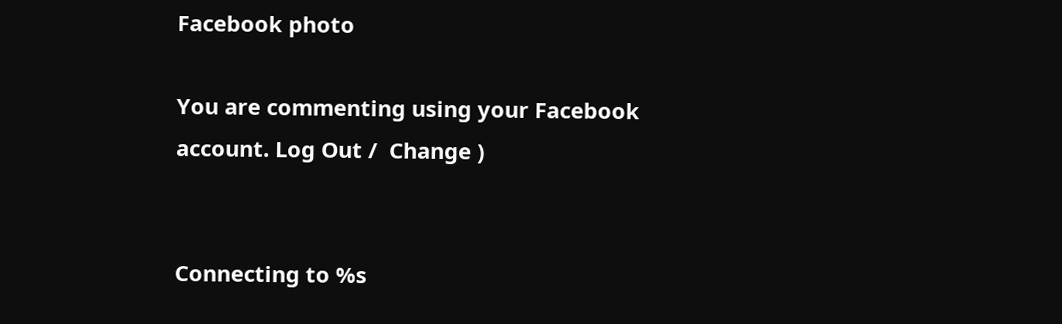Facebook photo

You are commenting using your Facebook account. Log Out /  Change )


Connecting to %s